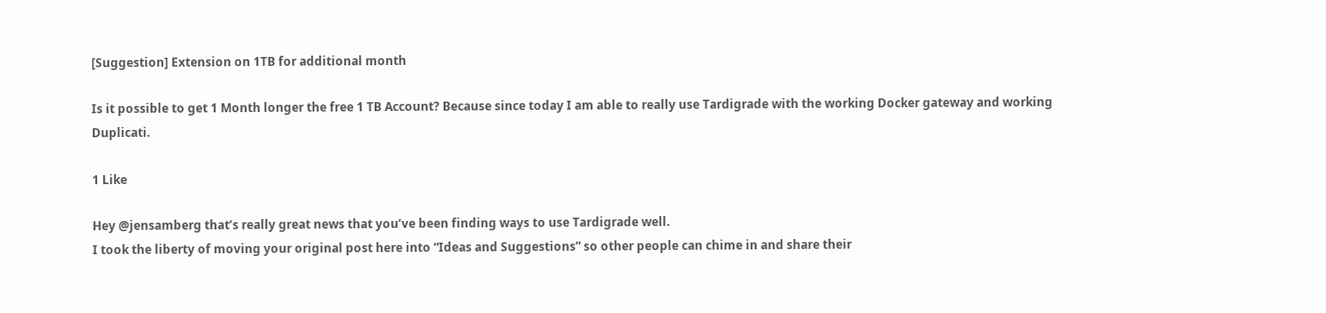[Suggestion] Extension on 1TB for additional month

Is it possible to get 1 Month longer the free 1 TB Account? Because since today I am able to really use Tardigrade with the working Docker gateway and working Duplicati.

1 Like

Hey @jensamberg that’s really great news that you’ve been finding ways to use Tardigrade well.
I took the liberty of moving your original post here into “Ideas and Suggestions” so other people can chime in and share their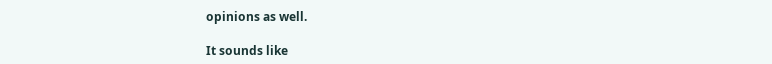opinions as well.

It sounds like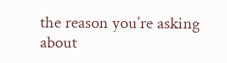the reason you’re asking about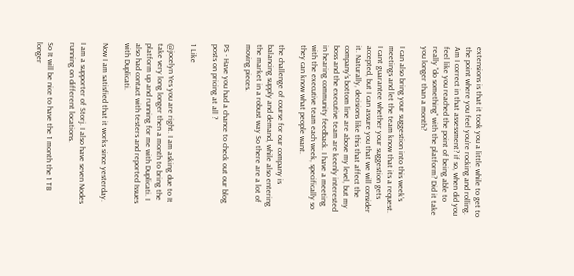extensions is that it took you a little while to get to the point where you feel you’re rocking and rolling. Am I correct in that assessment? if so, when did you feel like you reached the point of being able to really “do something” with the platform? Did it take you longer than a month?

I can also bring your suggestion into this week’s meetings and let the team know that its a request. I cant guarantee whether your suggestion gets accepted, but I can assure you that we will consider it. Naturally, decisions like this that affect the company’s bottom line are above my level, but my boss and the executive team are keenly interested in hearing community feedback. I have a meeting with the executive team each week, specifically so they can know what people want.

the challenge of course for our company is balancing supply and demand, while also entering the market in a robust way So there are a lot of moving pieces.

PS - Have you had a chance to check out our blog posts on pricing at all ?

1 Like

@jocelyn Yes you are right. I am asking due to It take very long longer then a month to bring the platform up and running for me with Duplicati. I also had contact with testers and reported Issues with Duplicati.

Now I am satisfied that it works since yesterday.

I am a supporter of Storj. I also have seven Nodes running on different locations.

So It will be nice to have the 1 month the 1 TB longer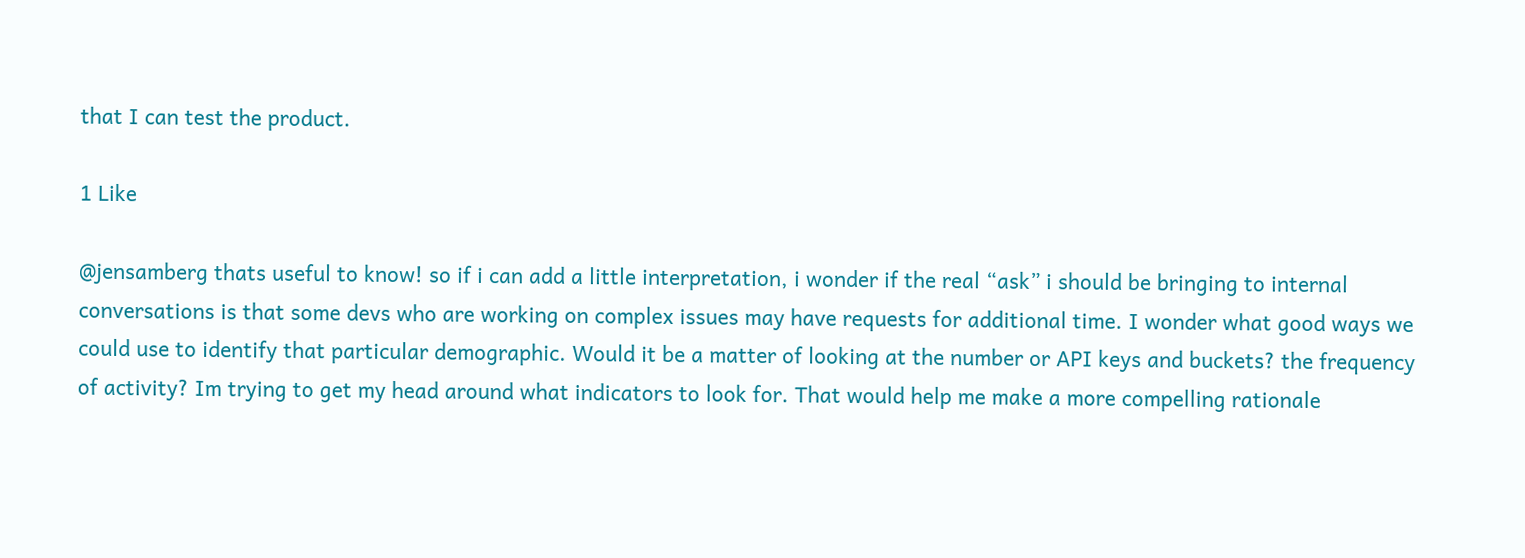that I can test the product.

1 Like

@jensamberg thats useful to know! so if i can add a little interpretation, i wonder if the real “ask” i should be bringing to internal conversations is that some devs who are working on complex issues may have requests for additional time. I wonder what good ways we could use to identify that particular demographic. Would it be a matter of looking at the number or API keys and buckets? the frequency of activity? Im trying to get my head around what indicators to look for. That would help me make a more compelling rationale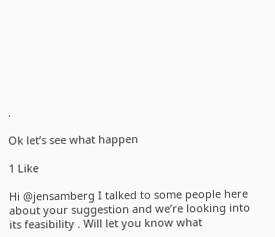.

Ok let’s see what happen

1 Like

Hi @jensamberg I talked to some people here about your suggestion and we’re looking into its feasibility . Will let you know what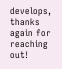develops, thanks again for reaching out!